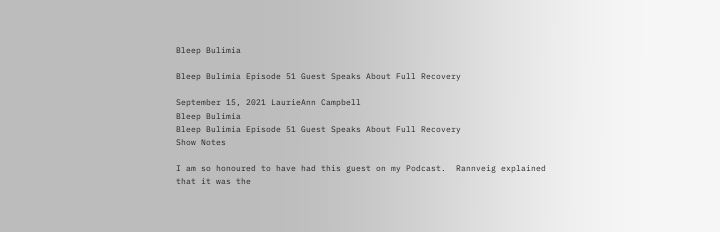Bleep Bulimia

Bleep Bulimia Episode 51 Guest Speaks About Full Recovery

September 15, 2021 LaurieAnn Campbell
Bleep Bulimia
Bleep Bulimia Episode 51 Guest Speaks About Full Recovery
Show Notes

I am so honoured to have had this guest on my Podcast.  Rannveig explained that it was the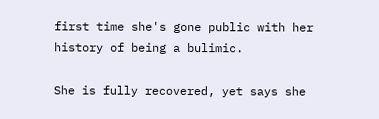first time she's gone public with her history of being a bulimic.

She is fully recovered, yet says she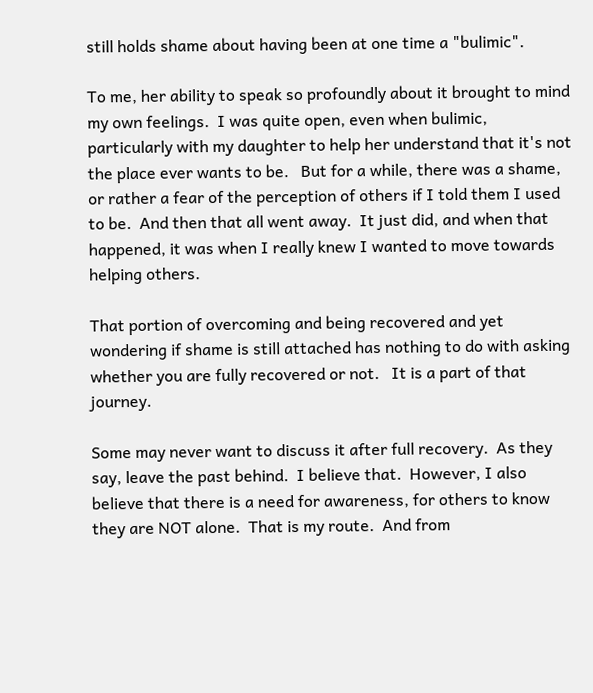still holds shame about having been at one time a "bulimic".

To me, her ability to speak so profoundly about it brought to mind my own feelings.  I was quite open, even when bulimic, particularly with my daughter to help her understand that it's not the place ever wants to be.   But for a while, there was a shame, or rather a fear of the perception of others if I told them I used to be.  And then that all went away.  It just did, and when that happened, it was when I really knew I wanted to move towards helping others.

That portion of overcoming and being recovered and yet wondering if shame is still attached has nothing to do with asking whether you are fully recovered or not.   It is a part of that journey.

Some may never want to discuss it after full recovery.  As they say, leave the past behind.  I believe that.  However, I also believe that there is a need for awareness, for others to know they are NOT alone.  That is my route.  And from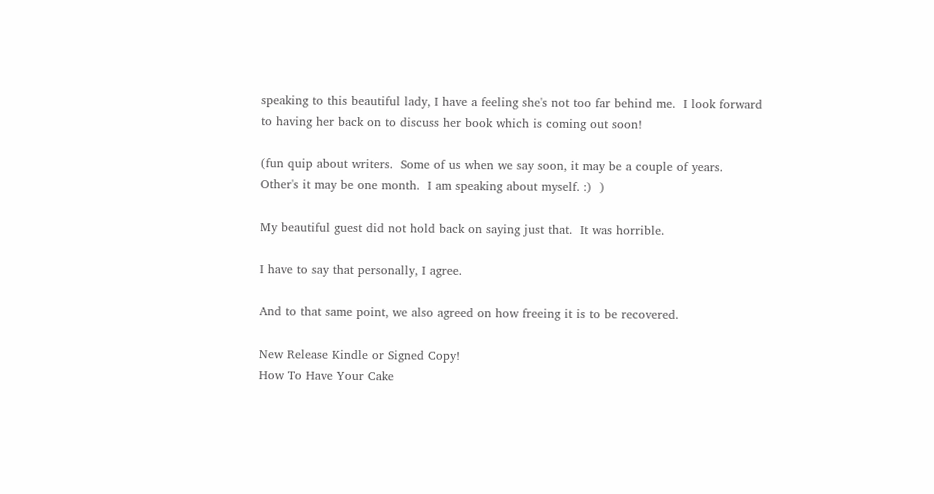speaking to this beautiful lady, I have a feeling she's not too far behind me.  I look forward to having her back on to discuss her book which is coming out soon!

(fun quip about writers.  Some of us when we say soon, it may be a couple of years.  Other's it may be one month.  I am speaking about myself. :)  )

My beautiful guest did not hold back on saying just that.  It was horrible.

I have to say that personally, I agree.

And to that same point, we also agreed on how freeing it is to be recovered.

New Release Kindle or Signed Copy!
How To Have Your Cake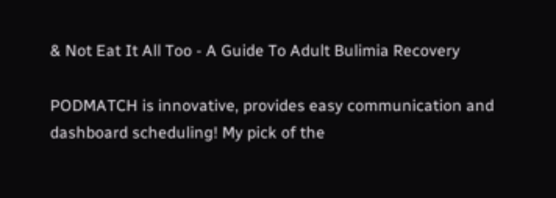& Not Eat It All Too - A Guide To Adult Bulimia Recovery

PODMATCH is innovative, provides easy communication and dashboard scheduling! My pick of the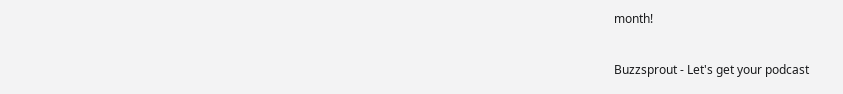month!

Buzzsprout - Let's get your podcast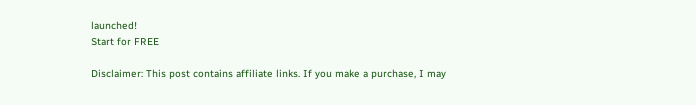launched!
Start for FREE

Disclaimer: This post contains affiliate links. If you make a purchase, I may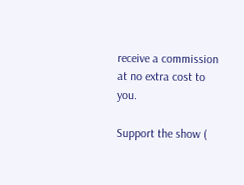receive a commission at no extra cost to you.

Support the show (